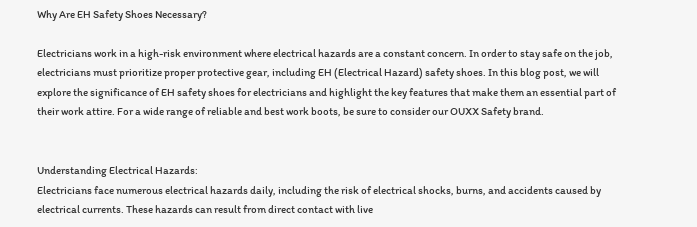Why Are EH Safety Shoes Necessary?

Electricians work in a high-risk environment where electrical hazards are a constant concern. In order to stay safe on the job, electricians must prioritize proper protective gear, including EH (Electrical Hazard) safety shoes. In this blog post, we will explore the significance of EH safety shoes for electricians and highlight the key features that make them an essential part of their work attire. For a wide range of reliable and best work boots, be sure to consider our OUXX Safety brand.


Understanding Electrical Hazards:
Electricians face numerous electrical hazards daily, including the risk of electrical shocks, burns, and accidents caused by electrical currents. These hazards can result from direct contact with live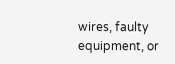wires, faulty equipment, or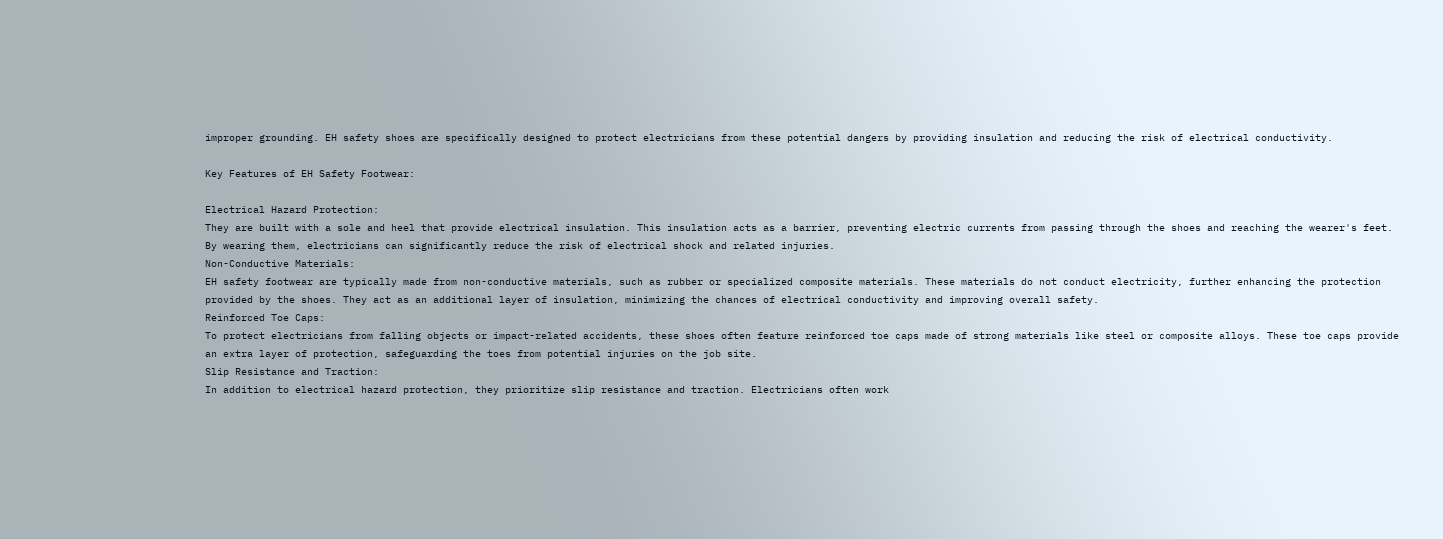improper grounding. EH safety shoes are specifically designed to protect electricians from these potential dangers by providing insulation and reducing the risk of electrical conductivity.

Key Features of EH Safety Footwear:

Electrical Hazard Protection:
They are built with a sole and heel that provide electrical insulation. This insulation acts as a barrier, preventing electric currents from passing through the shoes and reaching the wearer's feet. By wearing them, electricians can significantly reduce the risk of electrical shock and related injuries.
Non-Conductive Materials:
EH safety footwear are typically made from non-conductive materials, such as rubber or specialized composite materials. These materials do not conduct electricity, further enhancing the protection provided by the shoes. They act as an additional layer of insulation, minimizing the chances of electrical conductivity and improving overall safety.
Reinforced Toe Caps:
To protect electricians from falling objects or impact-related accidents, these shoes often feature reinforced toe caps made of strong materials like steel or composite alloys. These toe caps provide an extra layer of protection, safeguarding the toes from potential injuries on the job site.
Slip Resistance and Traction:
In addition to electrical hazard protection, they prioritize slip resistance and traction. Electricians often work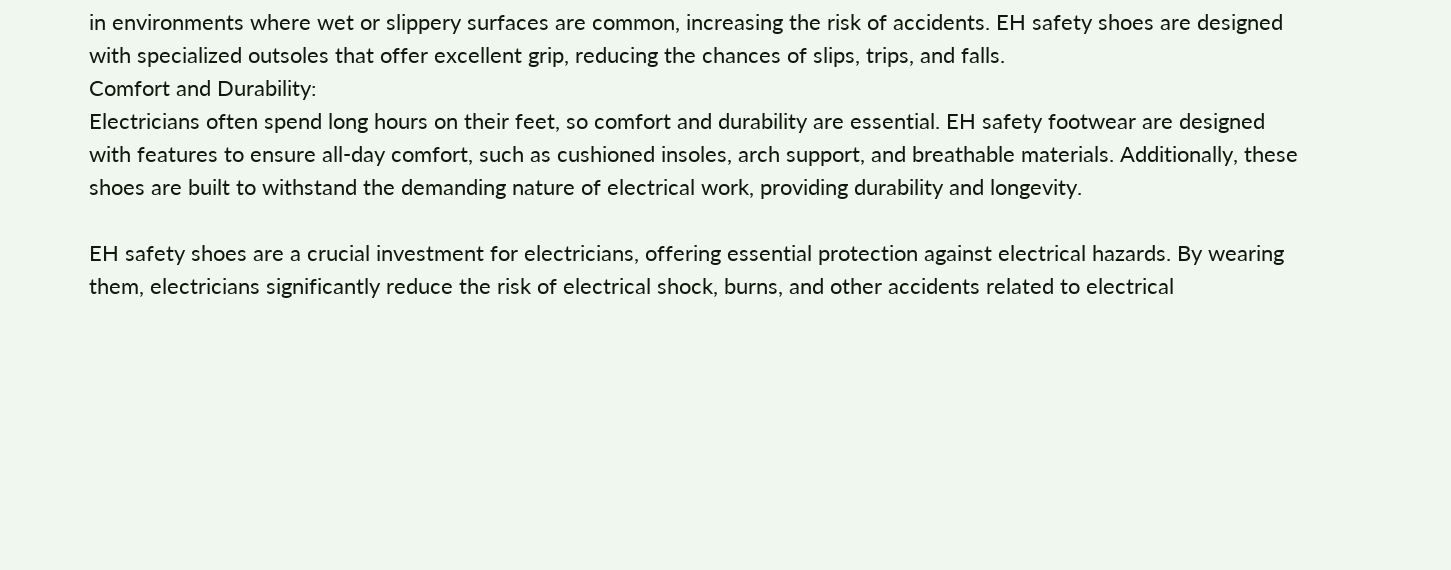in environments where wet or slippery surfaces are common, increasing the risk of accidents. EH safety shoes are designed with specialized outsoles that offer excellent grip, reducing the chances of slips, trips, and falls.
Comfort and Durability:
Electricians often spend long hours on their feet, so comfort and durability are essential. EH safety footwear are designed with features to ensure all-day comfort, such as cushioned insoles, arch support, and breathable materials. Additionally, these shoes are built to withstand the demanding nature of electrical work, providing durability and longevity.

EH safety shoes are a crucial investment for electricians, offering essential protection against electrical hazards. By wearing them, electricians significantly reduce the risk of electrical shock, burns, and other accidents related to electrical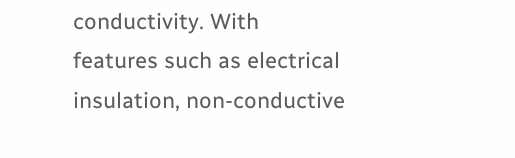conductivity. With features such as electrical insulation, non-conductive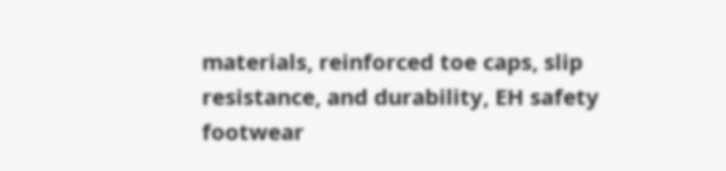materials, reinforced toe caps, slip resistance, and durability, EH safety footwear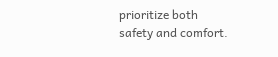prioritize both safety and comfort.